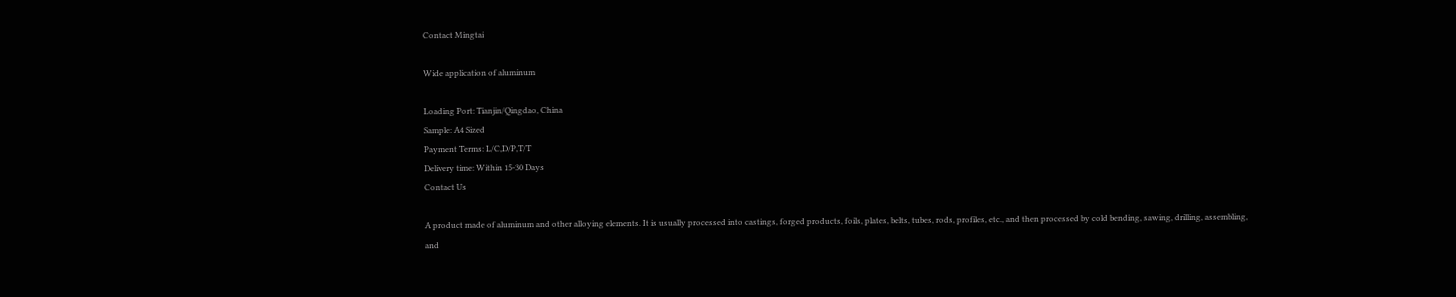Contact Mingtai

Wide application of aluminum

Loading Port: Tianjin/Qingdao, China
Sample: A4 Sized
Payment Terms: L/C,D/P,T/T
Delivery time: Within 15-30 Days
Contact Us

A product made of aluminum and other alloying elements. It is usually processed into castings, forged products, foils, plates, belts, tubes, rods, profiles, etc., and then processed by cold bending, sawing, drilling, assembling, and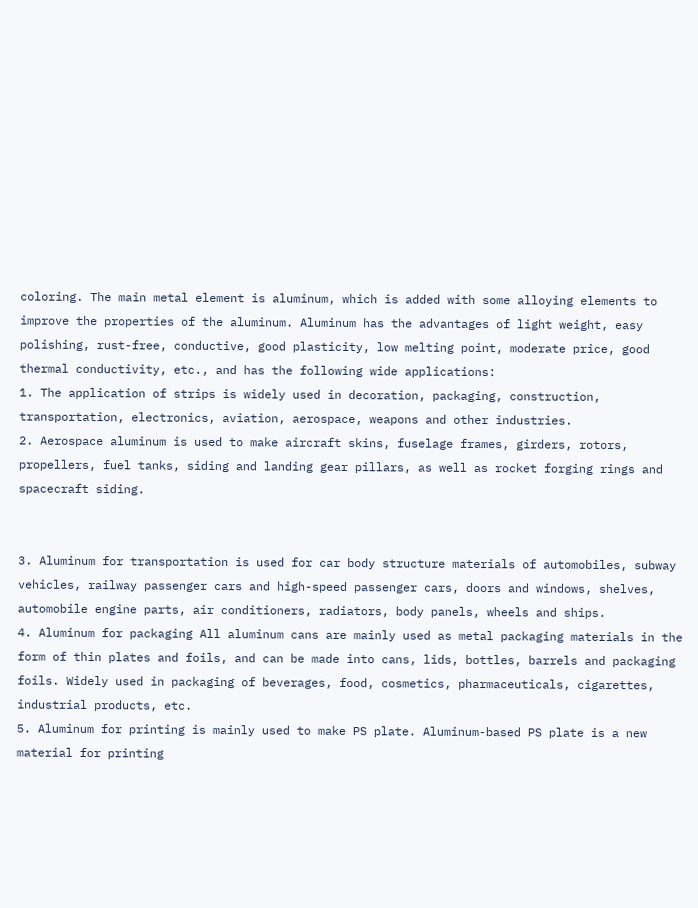coloring. The main metal element is aluminum, which is added with some alloying elements to improve the properties of the aluminum. Aluminum has the advantages of light weight, easy polishing, rust-free, conductive, good plasticity, low melting point, moderate price, good thermal conductivity, etc., and has the following wide applications:
1. The application of strips is widely used in decoration, packaging, construction, transportation, electronics, aviation, aerospace, weapons and other industries.
2. Aerospace aluminum is used to make aircraft skins, fuselage frames, girders, rotors, propellers, fuel tanks, siding and landing gear pillars, as well as rocket forging rings and spacecraft siding.


3. Aluminum for transportation is used for car body structure materials of automobiles, subway vehicles, railway passenger cars and high-speed passenger cars, doors and windows, shelves, automobile engine parts, air conditioners, radiators, body panels, wheels and ships.
4. Aluminum for packaging All aluminum cans are mainly used as metal packaging materials in the form of thin plates and foils, and can be made into cans, lids, bottles, barrels and packaging foils. Widely used in packaging of beverages, food, cosmetics, pharmaceuticals, cigarettes, industrial products, etc.
5. Aluminum for printing is mainly used to make PS plate. Aluminum-based PS plate is a new material for printing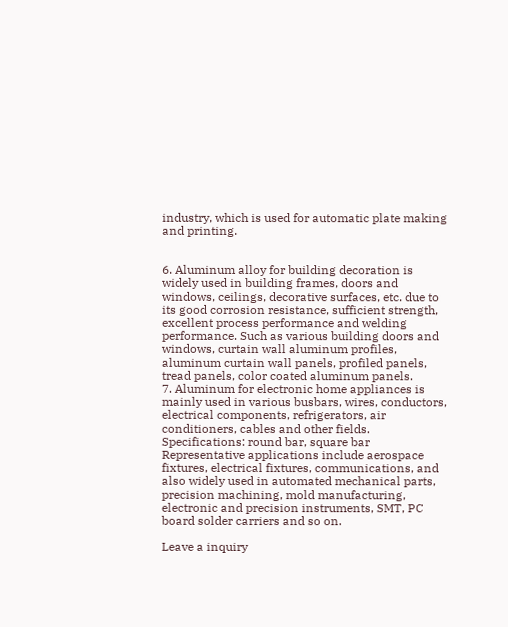industry, which is used for automatic plate making and printing.


6. Aluminum alloy for building decoration is widely used in building frames, doors and windows, ceilings, decorative surfaces, etc. due to its good corrosion resistance, sufficient strength, excellent process performance and welding performance. Such as various building doors and windows, curtain wall aluminum profiles, aluminum curtain wall panels, profiled panels, tread panels, color coated aluminum panels.
7. Aluminum for electronic home appliances is mainly used in various busbars, wires, conductors, electrical components, refrigerators, air conditioners, cables and other fields. Specifications: round bar, square bar
Representative applications include aerospace fixtures, electrical fixtures, communications, and also widely used in automated mechanical parts, precision machining, mold manufacturing, electronic and precision instruments, SMT, PC board solder carriers and so on.

Leave a inquiry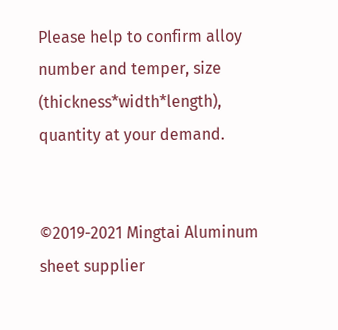Please help to confirm alloy number and temper, size (thickness*width*length), quantity at your demand.


©2019-2021 Mingtai Aluminum sheet supplier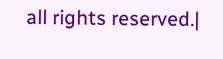all rights reserved.|